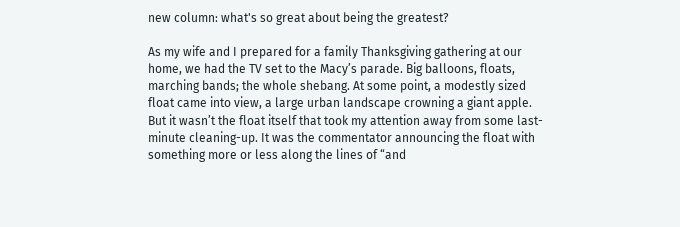new column: what's so great about being the greatest?

As my wife and I prepared for a family Thanksgiving gathering at our home, we had the TV set to the Macy’s parade. Big balloons, floats, marching bands; the whole shebang. At some point, a modestly sized float came into view, a large urban landscape crowning a giant apple. But it wasn’t the float itself that took my attention away from some last-minute cleaning-up. It was the commentator announcing the float with something more or less along the lines of “and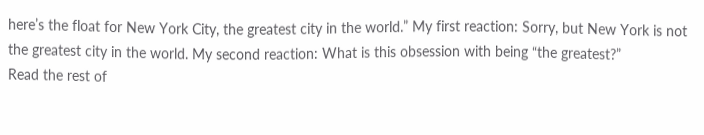here’s the float for New York City, the greatest city in the world.” My first reaction: Sorry, but New York is not the greatest city in the world. My second reaction: What is this obsession with being “the greatest?”
Read the rest of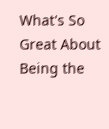What's So Great About Being the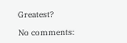Greatest?

No comments: